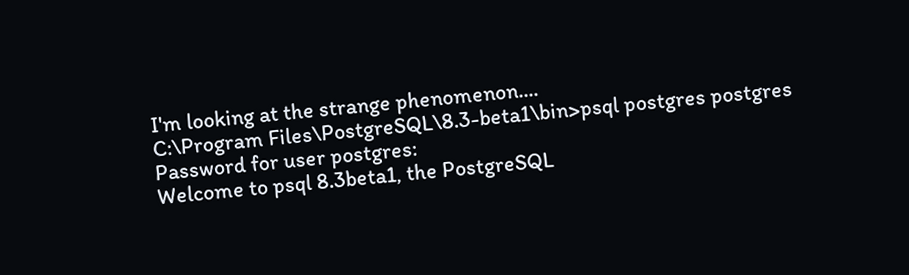I'm looking at the strange phenomenon....
C:\Program Files\PostgreSQL\8.3-beta1\bin>psql postgres postgres
Password for user postgres:
Welcome to psql 8.3beta1, the PostgreSQL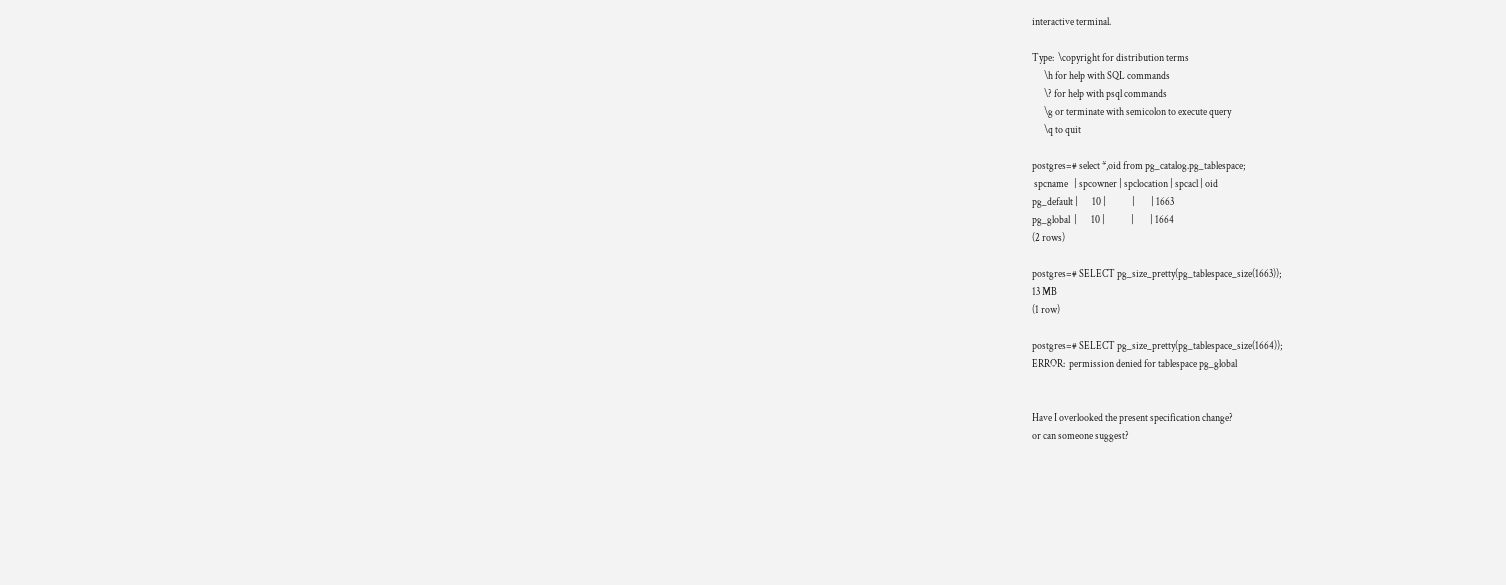interactive terminal.

Type:  \copyright for distribution terms
      \h for help with SQL commands
      \? for help with psql commands
      \g or terminate with semicolon to execute query
      \q to quit

postgres=# select *,oid from pg_catalog.pg_tablespace;
 spcname   | spcowner | spclocation | spcacl | oid
pg_default |       10 |             |        | 1663
pg_global  |       10 |             |        | 1664
(2 rows)

postgres=# SELECT pg_size_pretty(pg_tablespace_size(1663));
13 MB
(1 row)

postgres=# SELECT pg_size_pretty(pg_tablespace_size(1664));
ERROR:  permission denied for tablespace pg_global


Have I overlooked the present specification change?
or can someone suggest?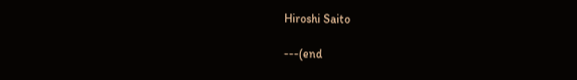Hiroshi Saito

---(end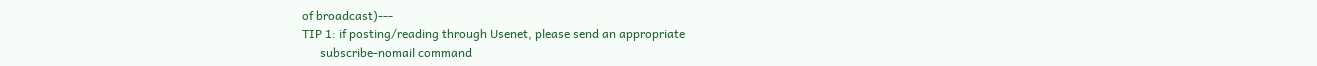of broadcast)---
TIP 1: if posting/reading through Usenet, please send an appropriate
      subscribe-nomail command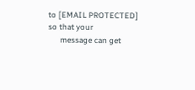to [EMAIL PROTECTED] so that your
      message can get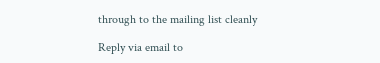through to the mailing list cleanly

Reply via email to